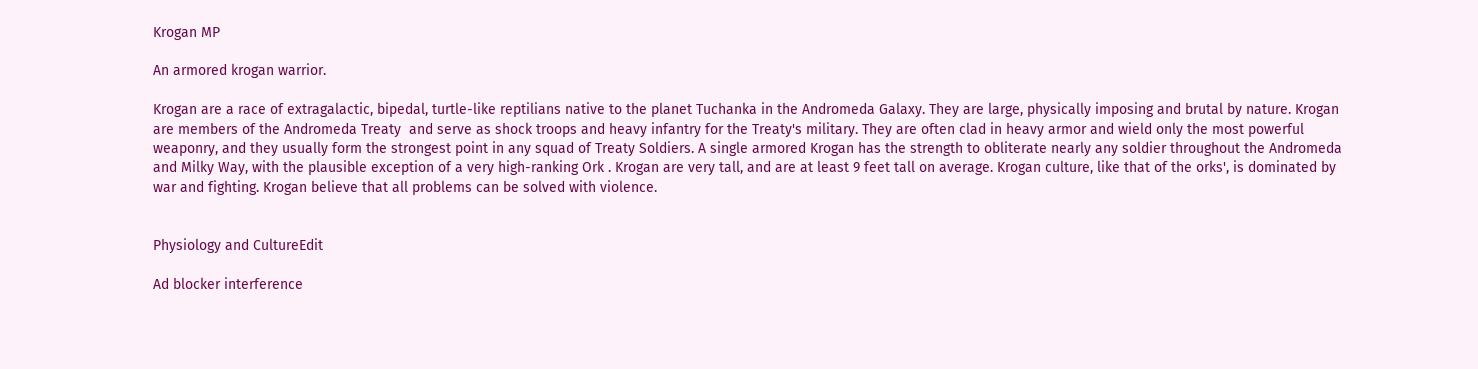Krogan MP

An armored krogan warrior.

Krogan are a race of extragalactic, bipedal, turtle-like reptilians native to the planet Tuchanka in the Andromeda Galaxy. They are large, physically imposing and brutal by nature. Krogan are members of the Andromeda Treaty  and serve as shock troops and heavy infantry for the Treaty's military. They are often clad in heavy armor and wield only the most powerful weaponry, and they usually form the strongest point in any squad of Treaty Soldiers. A single armored Krogan has the strength to obliterate nearly any soldier throughout the Andromeda and Milky Way, with the plausible exception of a very high-ranking Ork . Krogan are very tall, and are at least 9 feet tall on average. Krogan culture, like that of the orks', is dominated by war and fighting. Krogan believe that all problems can be solved with violence.


Physiology and CultureEdit

Ad blocker interference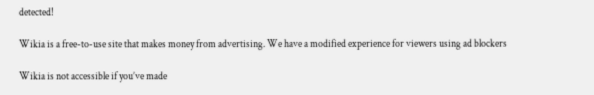detected!

Wikia is a free-to-use site that makes money from advertising. We have a modified experience for viewers using ad blockers

Wikia is not accessible if you’ve made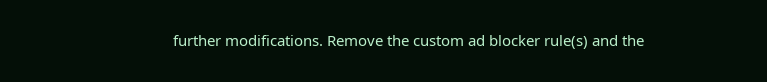further modifications. Remove the custom ad blocker rule(s) and the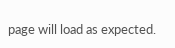page will load as expected.